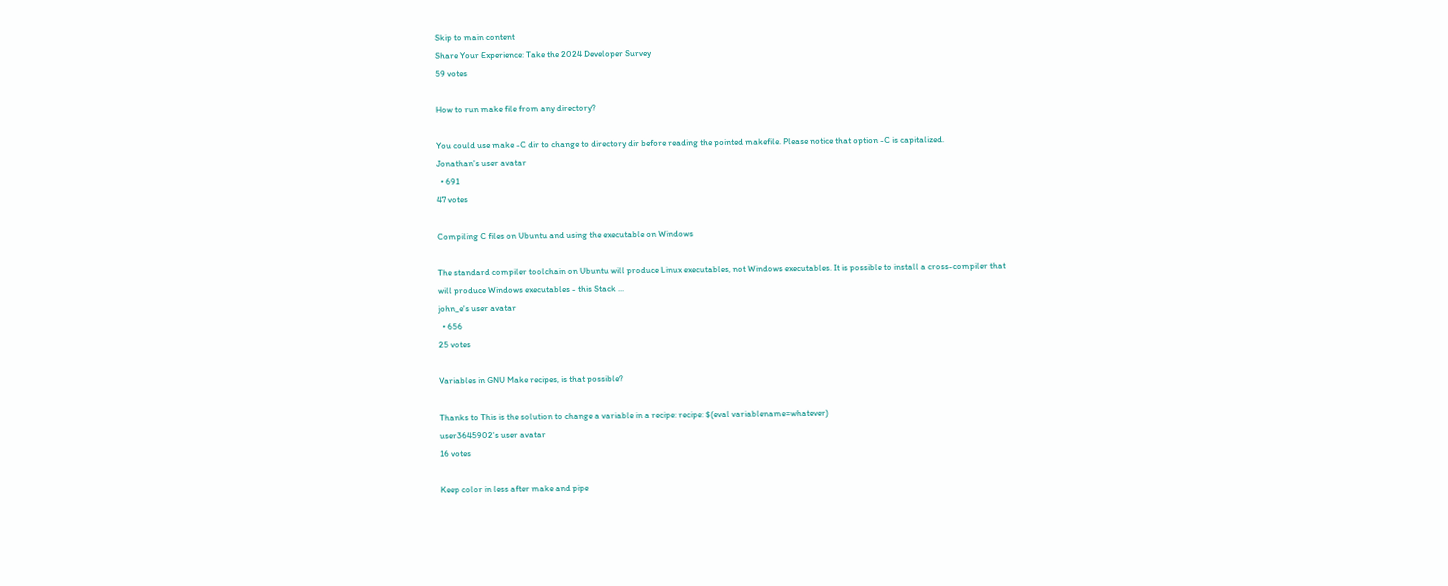Skip to main content
Share Your Experience: Take the 2024 Developer Survey
59 votes

How to run make file from any directory?

You could use make -C dir to change to directory dir before reading the pointed makefile. Please notice that option -C is capitalized.
Jonathan's user avatar
  • 691
47 votes

Compiling C files on Ubuntu and using the executable on Windows

The standard compiler toolchain on Ubuntu will produce Linux executables, not Windows executables. It is possible to install a cross-compiler that will produce Windows executables - this Stack ...
john_e's user avatar
  • 656
25 votes

Variables in GNU Make recipes, is that possible?

Thanks to This is the solution to change a variable in a recipe: recipe: $(eval variablename=whatever)
user3645902's user avatar
16 votes

Keep color in less after make and pipe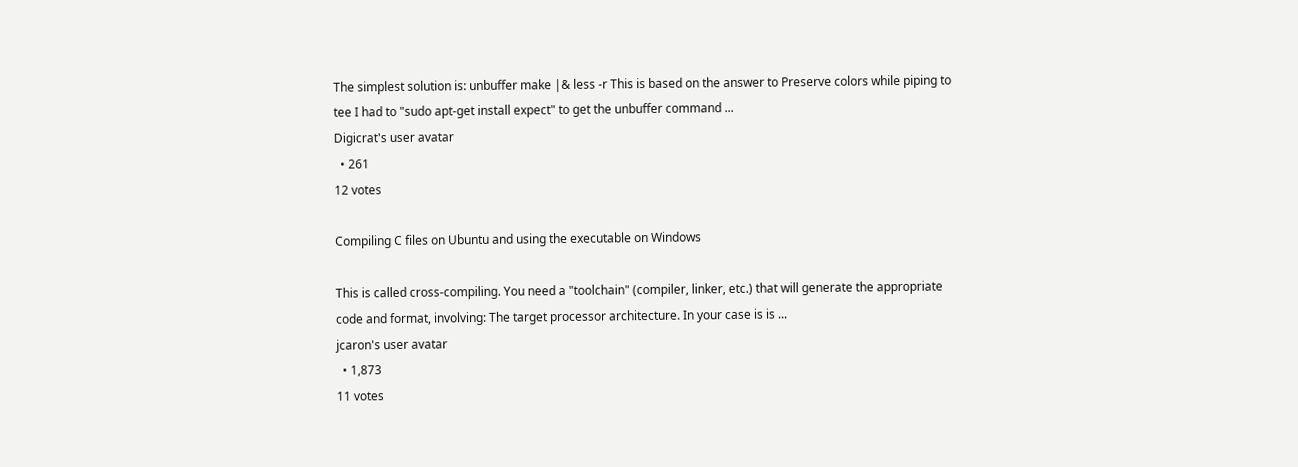The simplest solution is: unbuffer make |& less -r This is based on the answer to Preserve colors while piping to tee I had to "sudo apt-get install expect" to get the unbuffer command ...
Digicrat's user avatar
  • 261
12 votes

Compiling C files on Ubuntu and using the executable on Windows

This is called cross-compiling. You need a "toolchain" (compiler, linker, etc.) that will generate the appropriate code and format, involving: The target processor architecture. In your case is is ...
jcaron's user avatar
  • 1,873
11 votes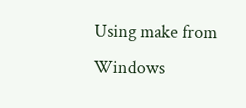Using make from Windows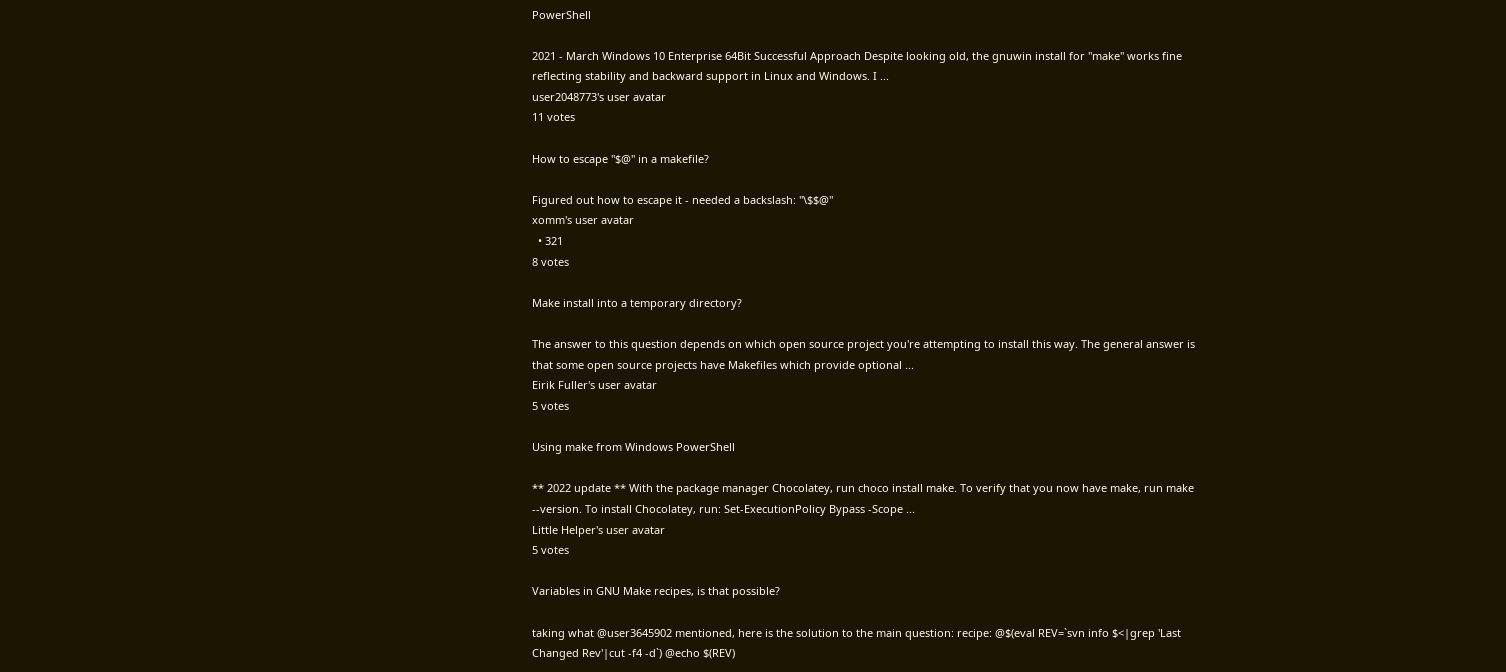PowerShell

2021 - March Windows 10 Enterprise 64Bit Successful Approach Despite looking old, the gnuwin install for "make" works fine reflecting stability and backward support in Linux and Windows. I ...
user2048773's user avatar
11 votes

How to escape "$@" in a makefile?

Figured out how to escape it - needed a backslash: "\$$@"
xomm's user avatar
  • 321
8 votes

Make install into a temporary directory?

The answer to this question depends on which open source project you're attempting to install this way. The general answer is that some open source projects have Makefiles which provide optional ...
Eirik Fuller's user avatar
5 votes

Using make from Windows PowerShell

** 2022 update ** With the package manager Chocolatey, run choco install make. To verify that you now have make, run make --version. To install Chocolatey, run: Set-ExecutionPolicy Bypass -Scope ...
Little Helper's user avatar
5 votes

Variables in GNU Make recipes, is that possible?

taking what @user3645902 mentioned, here is the solution to the main question: recipe: @$(eval REV=`svn info $<|grep 'Last Changed Rev'|cut -f4 -d`) @echo $(REV)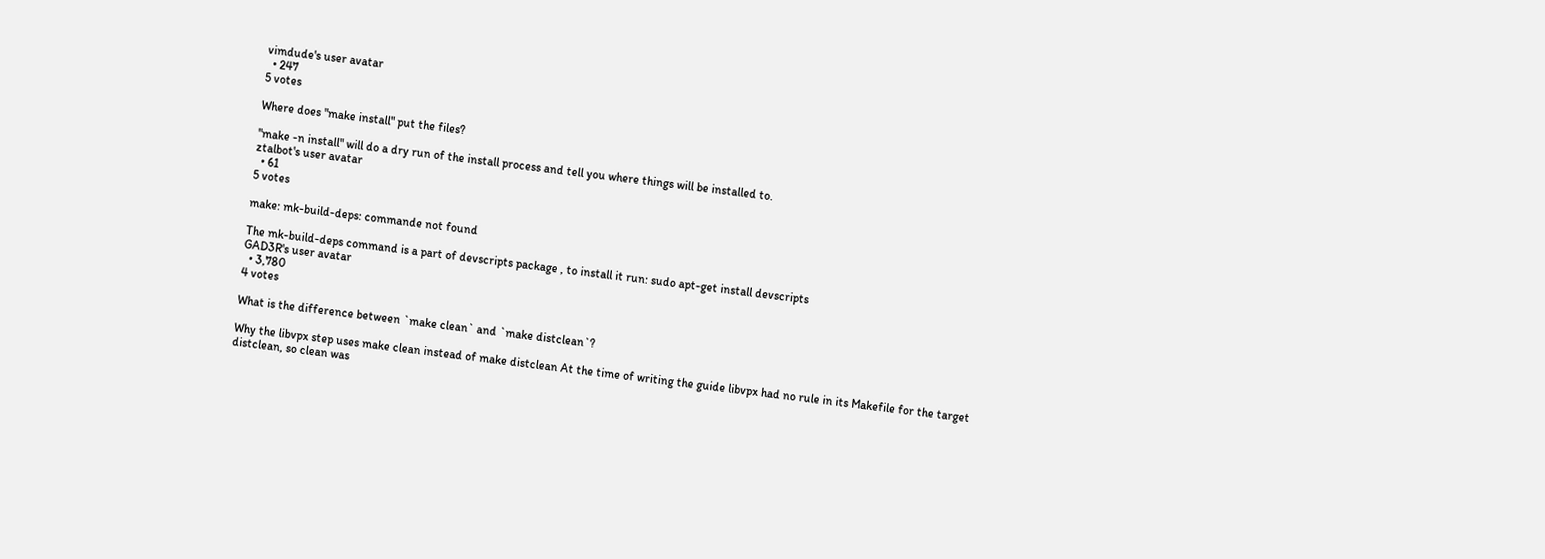vimdude's user avatar
  • 247
5 votes

Where does "make install" put the files?

"make -n install" will do a dry run of the install process and tell you where things will be installed to.
ztalbot's user avatar
  • 61
5 votes

make: mk-build-deps: commande not found

The mk-build-deps command is a part of devscripts package , to install it run: sudo apt-get install devscripts
GAD3R's user avatar
  • 3,780
4 votes

What is the difference between `make clean` and `make distclean`?

Why the libvpx step uses make clean instead of make distclean At the time of writing the guide libvpx had no rule in its Makefile for the target distclean, so clean was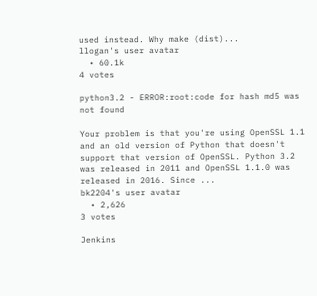used instead. Why make (dist)...
llogan's user avatar
  • 60.1k
4 votes

python3.2 - ERROR:root:code for hash md5 was not found

Your problem is that you're using OpenSSL 1.1 and an old version of Python that doesn't support that version of OpenSSL. Python 3.2 was released in 2011 and OpenSSL 1.1.0 was released in 2016. Since ...
bk2204's user avatar
  • 2,626
3 votes

Jenkins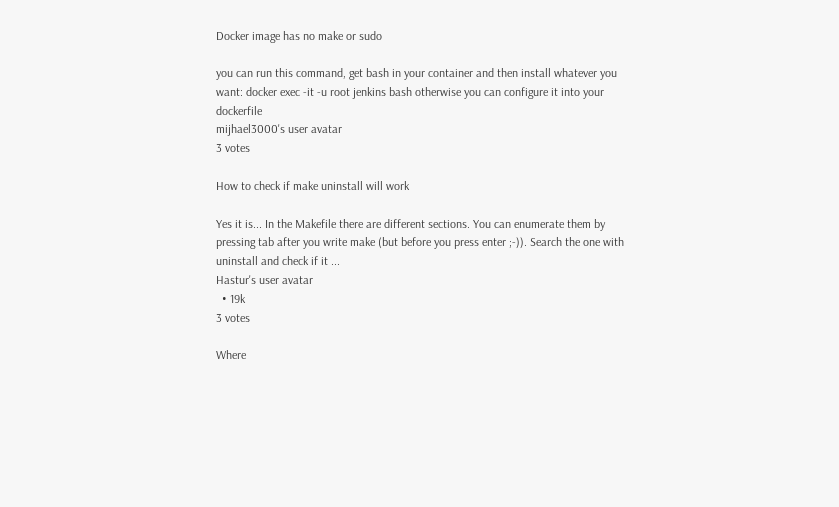Docker image has no make or sudo

you can run this command, get bash in your container and then install whatever you want: docker exec -it -u root jenkins bash otherwise you can configure it into your dockerfile
mijhael3000's user avatar
3 votes

How to check if make uninstall will work

Yes it is... In the Makefile there are different sections. You can enumerate them by pressing tab after you write make (but before you press enter ;-)). Search the one with uninstall and check if it ...
Hastur's user avatar
  • 19k
3 votes

Where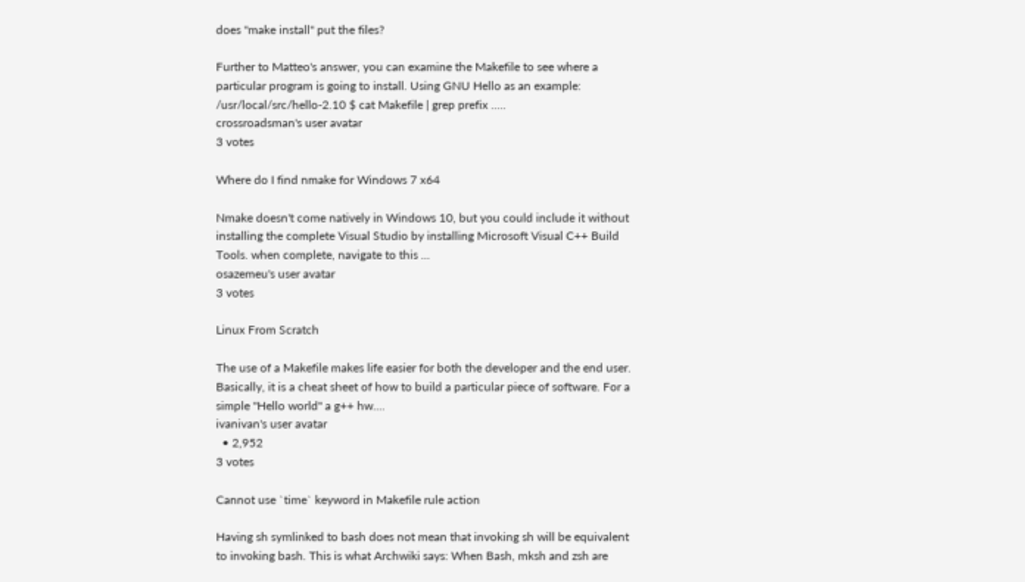does "make install" put the files?

Further to Matteo's answer, you can examine the Makefile to see where a particular program is going to install. Using GNU Hello as an example: /usr/local/src/hello-2.10 $ cat Makefile | grep prefix .....
crossroadsman's user avatar
3 votes

Where do I find nmake for Windows 7 x64

Nmake doesn't come natively in Windows 10, but you could include it without installing the complete Visual Studio by installing Microsoft Visual C++ Build Tools. when complete, navigate to this ...
osazemeu's user avatar
3 votes

Linux From Scratch

The use of a Makefile makes life easier for both the developer and the end user. Basically, it is a cheat sheet of how to build a particular piece of software. For a simple "Hello world" a g++ hw....
ivanivan's user avatar
  • 2,952
3 votes

Cannot use `time` keyword in Makefile rule action

Having sh symlinked to bash does not mean that invoking sh will be equivalent to invoking bash. This is what Archwiki says: When Bash, mksh and zsh are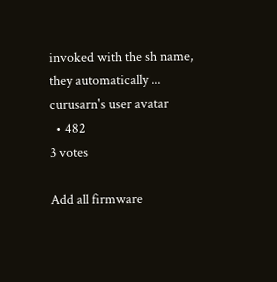invoked with the sh name, they automatically ...
curusarn's user avatar
  • 482
3 votes

Add all firmware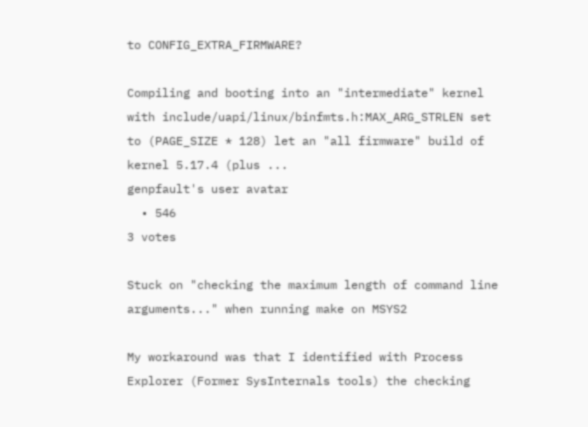to CONFIG_EXTRA_FIRMWARE?

Compiling and booting into an "intermediate" kernel with include/uapi/linux/binfmts.h:MAX_ARG_STRLEN set to (PAGE_SIZE * 128) let an "all firmware" build of kernel 5.17.4 (plus ...
genpfault's user avatar
  • 546
3 votes

Stuck on "checking the maximum length of command line arguments..." when running make on MSYS2

My workaround was that I identified with Process Explorer (Former SysInternals tools) the checking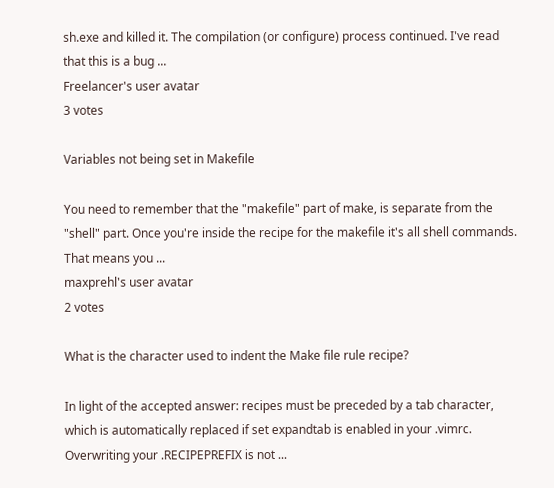sh.exe and killed it. The compilation (or configure) process continued. I've read that this is a bug ...
Freelancer's user avatar
3 votes

Variables not being set in Makefile

You need to remember that the "makefile" part of make, is separate from the "shell" part. Once you're inside the recipe for the makefile it's all shell commands. That means you ...
maxprehl's user avatar
2 votes

What is the character used to indent the Make file rule recipe?

In light of the accepted answer: recipes must be preceded by a tab character, which is automatically replaced if set expandtab is enabled in your .vimrc. Overwriting your .RECIPEPREFIX is not ...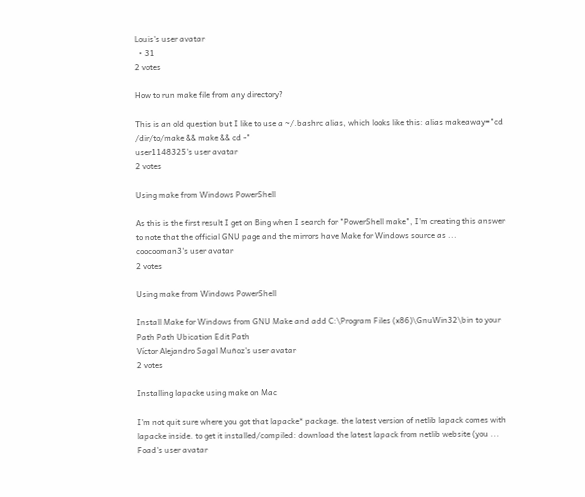Louis's user avatar
  • 31
2 votes

How to run make file from any directory?

This is an old question but I like to use a ~/.bashrc alias, which looks like this: alias makeaway="cd /dir/to/make && make && cd -"
user1148325's user avatar
2 votes

Using make from Windows PowerShell

As this is the first result I get on Bing when I search for "PowerShell make", I'm creating this answer to note that the official GNU page and the mirrors have Make for Windows source as ...
coocooman3's user avatar
2 votes

Using make from Windows PowerShell

Install Make for Windows from GNU Make and add C:\Program Files (x86)\GnuWin32\bin to your Path Path Ubication Edit Path
Víctor Alejandro Sagal Muñoz's user avatar
2 votes

Installing lapacke using make on Mac

I'm not quit sure where you got that lapacke* package. the latest version of netlib lapack comes with lapacke inside. to get it installed/compiled: download the latest lapack from netlib website (you ...
Foad's user avatar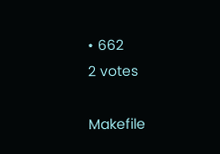• 662
2 votes

Makefile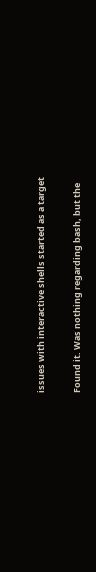issues with interactive shells started as a target

Found it. Was nothing regarding bash, but the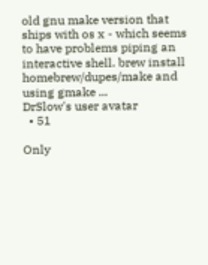old gnu make version that ships with os x - which seems to have problems piping an interactive shell. brew install homebrew/dupes/make and using gmake ...
DrSlow's user avatar
  • 51

Only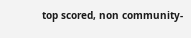top scored, non community-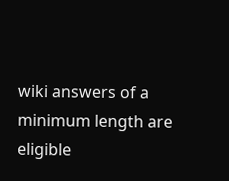wiki answers of a minimum length are eligible